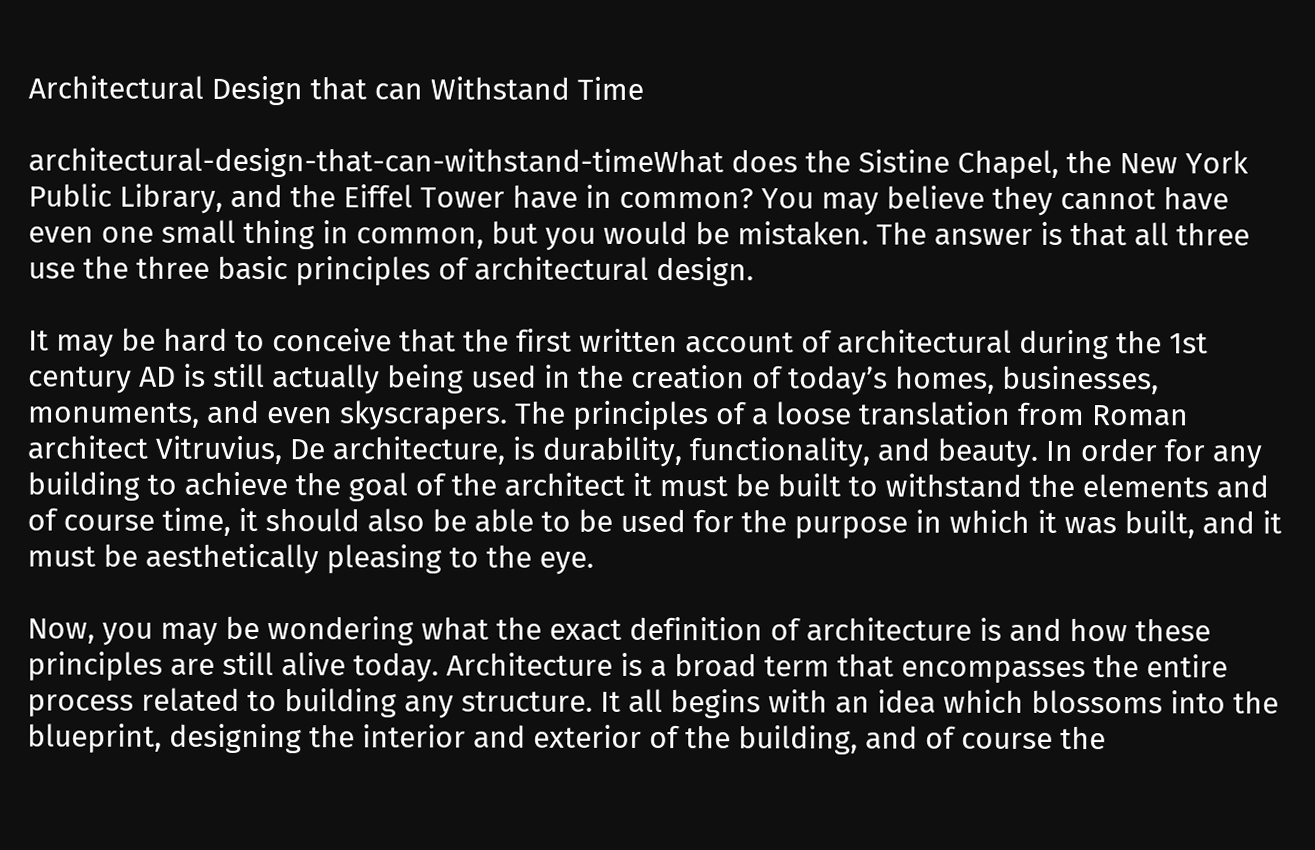Architectural Design that can Withstand Time

architectural-design-that-can-withstand-timeWhat does the Sistine Chapel, the New York Public Library, and the Eiffel Tower have in common? You may believe they cannot have even one small thing in common, but you would be mistaken. The answer is that all three use the three basic principles of architectural design.

It may be hard to conceive that the first written account of architectural during the 1st century AD is still actually being used in the creation of today’s homes, businesses, monuments, and even skyscrapers. The principles of a loose translation from Roman architect Vitruvius, De architecture, is durability, functionality, and beauty. In order for any building to achieve the goal of the architect it must be built to withstand the elements and of course time, it should also be able to be used for the purpose in which it was built, and it must be aesthetically pleasing to the eye.

Now, you may be wondering what the exact definition of architecture is and how these principles are still alive today. Architecture is a broad term that encompasses the entire process related to building any structure. It all begins with an idea which blossoms into the blueprint, designing the interior and exterior of the building, and of course the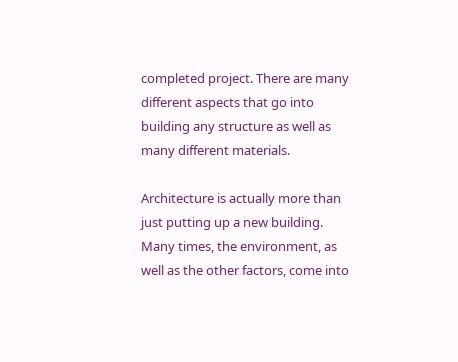completed project. There are many different aspects that go into building any structure as well as many different materials.

Architecture is actually more than just putting up a new building. Many times, the environment, as well as the other factors, come into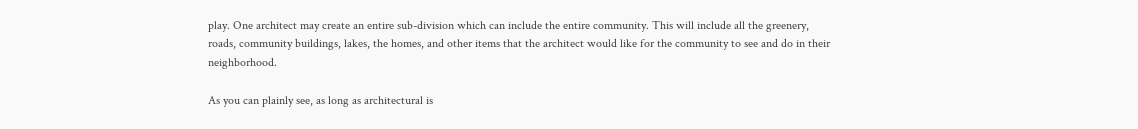play. One architect may create an entire sub-division which can include the entire community. This will include all the greenery, roads, community buildings, lakes, the homes, and other items that the architect would like for the community to see and do in their neighborhood.

As you can plainly see, as long as architectural is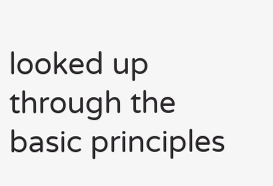looked up through the basic principles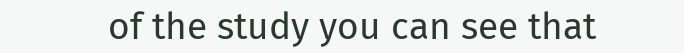of the study you can see that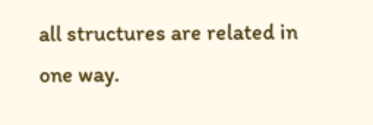all structures are related in one way.